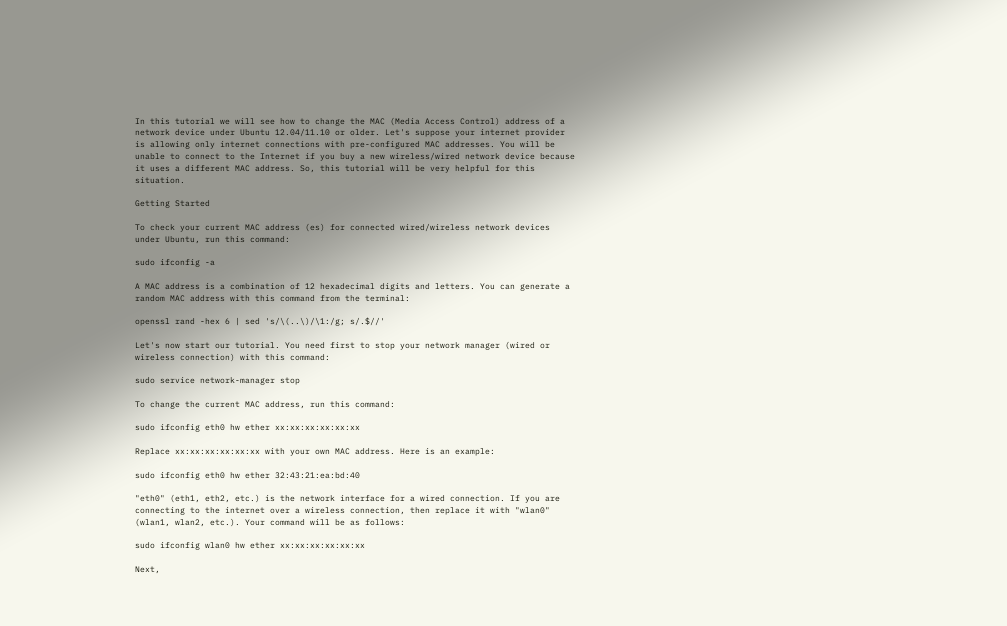In this tutorial we will see how to change the MAC (Media Access Control) address of a network device under Ubuntu 12.04/11.10 or older. Let's suppose your internet provider is allowing only internet connections with pre-configured MAC addresses. You will be unable to connect to the Internet if you buy a new wireless/wired network device because it uses a different MAC address. So, this tutorial will be very helpful for this situation.

Getting Started

To check your current MAC address (es) for connected wired/wireless network devices under Ubuntu, run this command:

sudo ifconfig -a

A MAC address is a combination of 12 hexadecimal digits and letters. You can generate a random MAC address with this command from the terminal:

openssl rand -hex 6 | sed 's/\(..\)/\1:/g; s/.$//'

Let's now start our tutorial. You need first to stop your network manager (wired or wireless connection) with this command:

sudo service network-manager stop

To change the current MAC address, run this command:

sudo ifconfig eth0 hw ether xx:xx:xx:xx:xx:xx

Replace xx:xx:xx:xx:xx:xx with your own MAC address. Here is an example:

sudo ifconfig eth0 hw ether 32:43:21:ea:bd:40

"eth0" (eth1, eth2, etc.) is the network interface for a wired connection. If you are connecting to the internet over a wireless connection, then replace it with "wlan0" (wlan1, wlan2, etc.). Your command will be as follows:

sudo ifconfig wlan0 hw ether xx:xx:xx:xx:xx:xx

Next,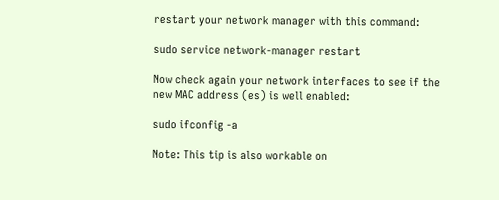restart your network manager with this command:

sudo service network-manager restart

Now check again your network interfaces to see if the new MAC address (es) is well enabled:

sudo ifconfig -a

Note: This tip is also workable on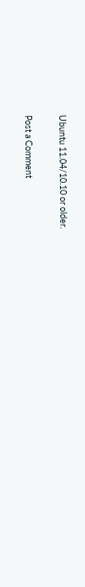Ubuntu 11.04/10.10 or older.

Post a Comment